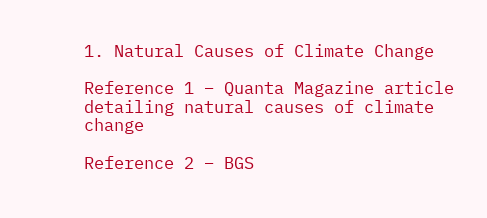1. Natural Causes of Climate Change

Reference 1 – Quanta Magazine article detailing natural causes of climate change

Reference 2 – BGS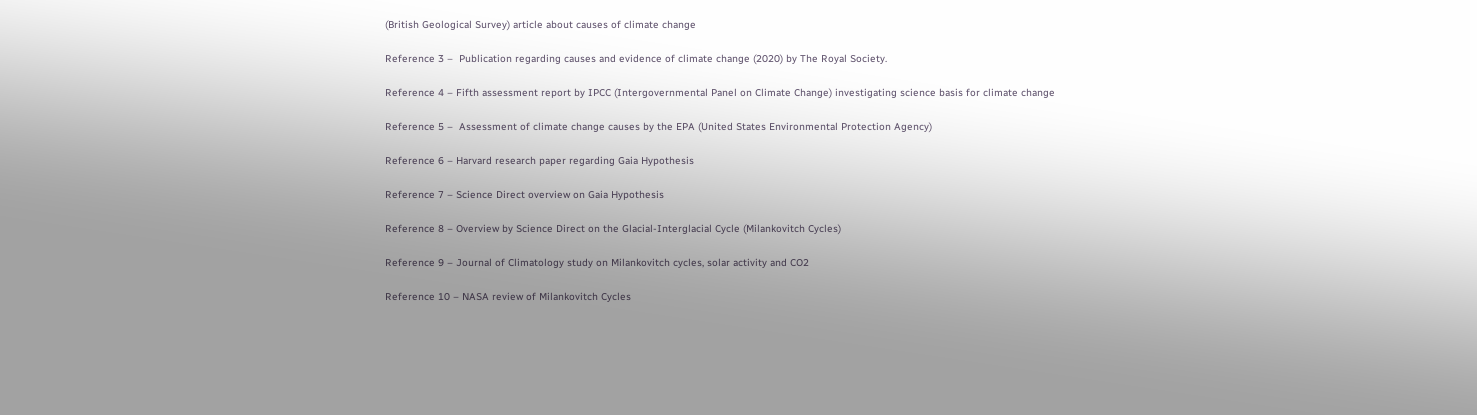(British Geological Survey) article about causes of climate change

Reference 3 –  Publication regarding causes and evidence of climate change (2020) by The Royal Society.

Reference 4 – Fifth assessment report by IPCC (Intergovernmental Panel on Climate Change) investigating science basis for climate change

Reference 5 –  Assessment of climate change causes by the EPA (United States Environmental Protection Agency)

Reference 6 – Harvard research paper regarding Gaia Hypothesis

Reference 7 – Science Direct overview on Gaia Hypothesis

Reference 8 – Overview by Science Direct on the Glacial-Interglacial Cycle (Milankovitch Cycles)

Reference 9 – Journal of Climatology study on Milankovitch cycles, solar activity and CO2

Reference 10 – NASA review of Milankovitch Cycles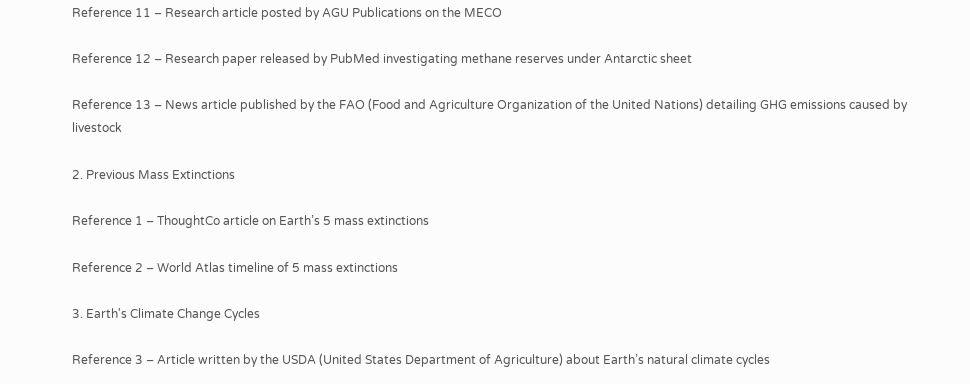Reference 11 – Research article posted by AGU Publications on the MECO

Reference 12 – Research paper released by PubMed investigating methane reserves under Antarctic sheet

Reference 13 – News article published by the FAO (Food and Agriculture Organization of the United Nations) detailing GHG emissions caused by livestock

2. Previous Mass Extinctions

Reference 1 – ThoughtCo article on Earth’s 5 mass extinctions

Reference 2 – World Atlas timeline of 5 mass extinctions

3. Earth's Climate Change Cycles

Reference 3 – Article written by the USDA (United States Department of Agriculture) about Earth’s natural climate cycles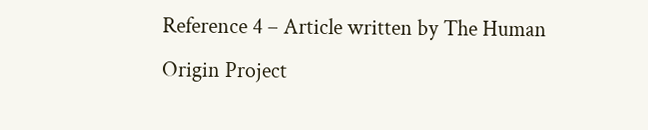Reference 4 – Article written by The Human Origin Project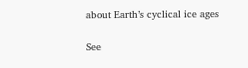about Earth’s cyclical ice ages

See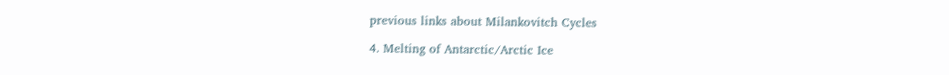previous links about Milankovitch Cycles

4. Melting of Antarctic/Arctic Ice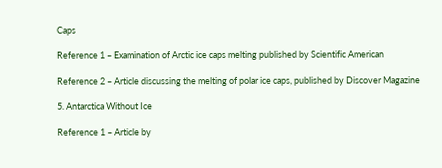Caps

Reference 1 – Examination of Arctic ice caps melting published by Scientific American

Reference 2 – Article discussing the melting of polar ice caps, published by Discover Magazine

5. Antarctica Without Ice

Reference 1 – Article by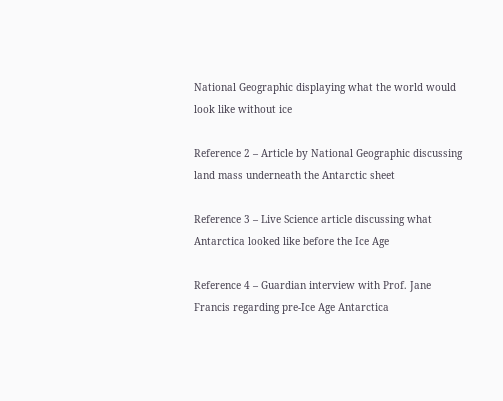National Geographic displaying what the world would look like without ice

Reference 2 – Article by National Geographic discussing land mass underneath the Antarctic sheet

Reference 3 – Live Science article discussing what Antarctica looked like before the Ice Age

Reference 4 – Guardian interview with Prof. Jane Francis regarding pre-Ice Age Antarctica